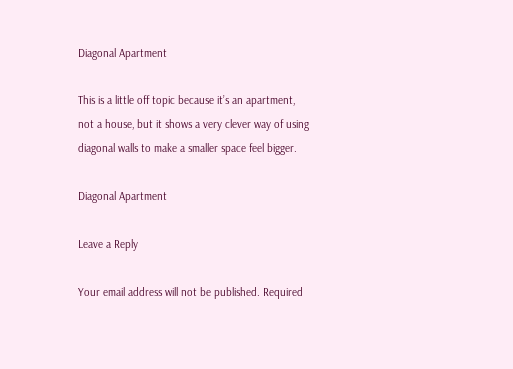Diagonal Apartment

This is a little off topic because it’s an apartment, not a house, but it shows a very clever way of using diagonal walls to make a smaller space feel bigger.

Diagonal Apartment

Leave a Reply

Your email address will not be published. Required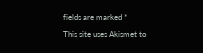fields are marked *

This site uses Akismet to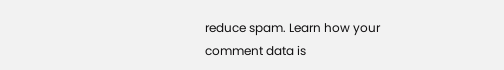reduce spam. Learn how your comment data is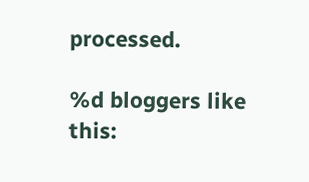processed.

%d bloggers like this: